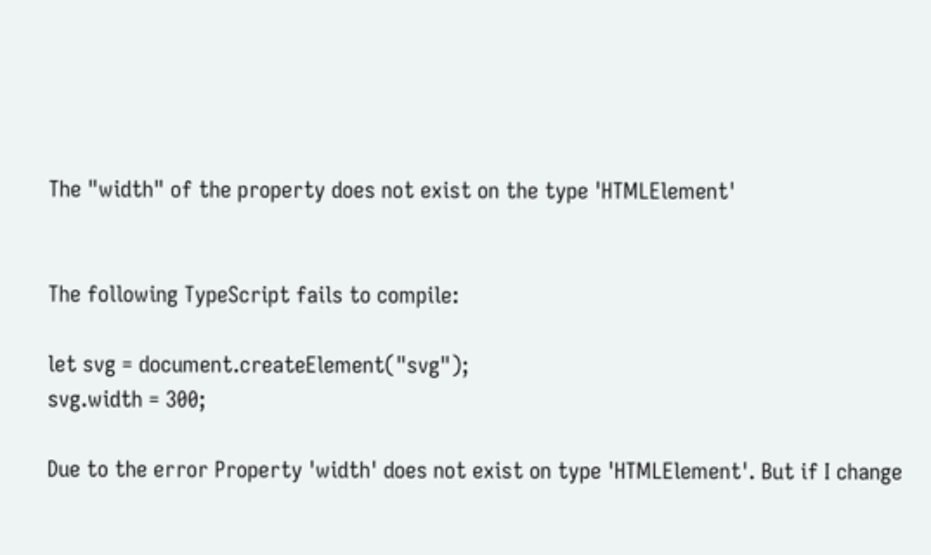The "width" of the property does not exist on the type 'HTMLElement'


The following TypeScript fails to compile:

let svg = document.createElement("svg");
svg.width = 300;

Due to the error Property 'width' does not exist on type 'HTMLElement'. But if I change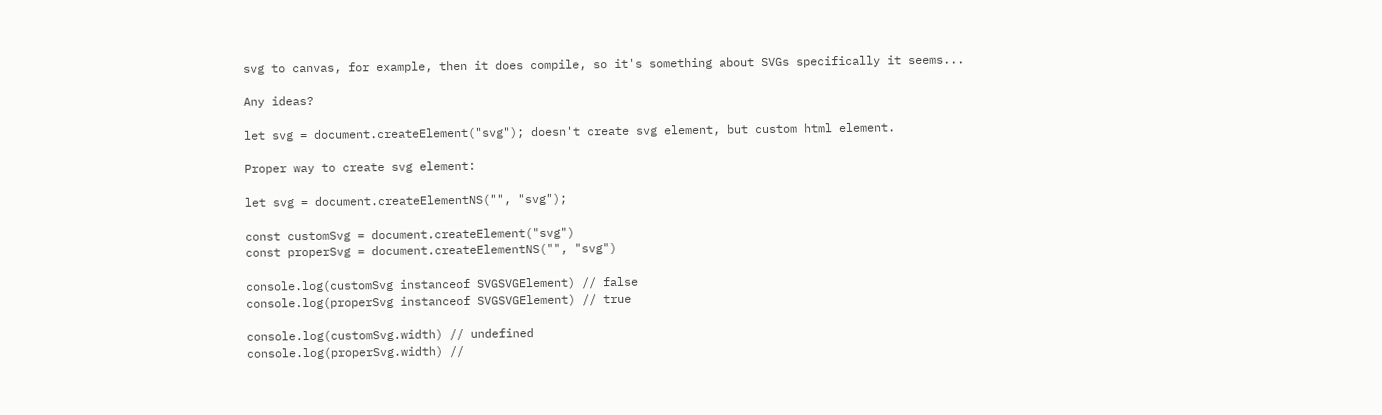svg to canvas, for example, then it does compile, so it's something about SVGs specifically it seems...

Any ideas?

let svg = document.createElement("svg"); doesn't create svg element, but custom html element.

Proper way to create svg element:

let svg = document.createElementNS("", "svg");

const customSvg = document.createElement("svg")
const properSvg = document.createElementNS("", "svg")

console.log(customSvg instanceof SVGSVGElement) // false
console.log(properSvg instanceof SVGSVGElement) // true

console.log(customSvg.width) // undefined
console.log(properSvg.width) //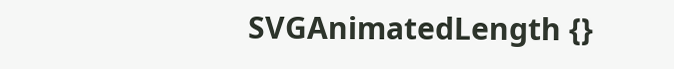SVGAnimatedLength {}